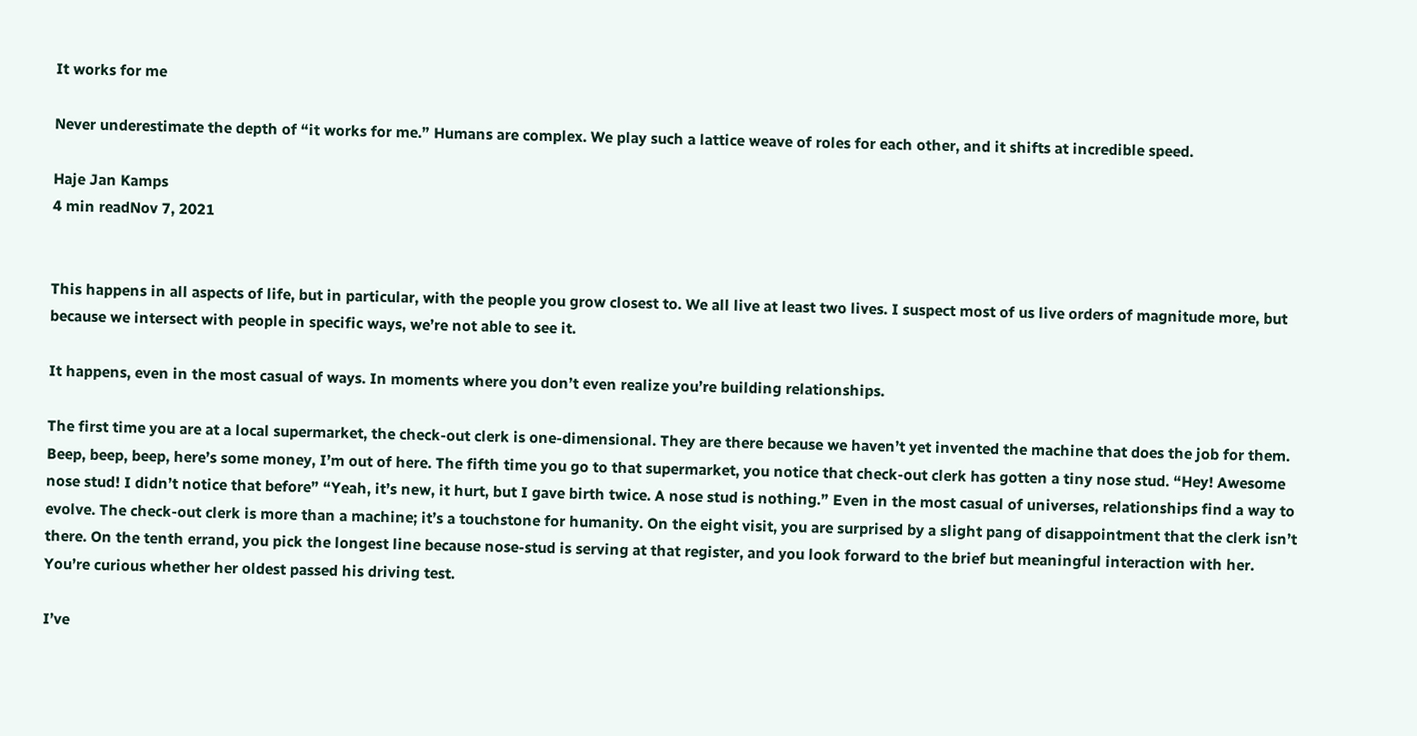It works for me

Never underestimate the depth of “it works for me.” Humans are complex. We play such a lattice weave of roles for each other, and it shifts at incredible speed.

Haje Jan Kamps
4 min readNov 7, 2021


This happens in all aspects of life, but in particular, with the people you grow closest to. We all live at least two lives. I suspect most of us live orders of magnitude more, but because we intersect with people in specific ways, we’re not able to see it.

It happens, even in the most casual of ways. In moments where you don’t even realize you’re building relationships.

The first time you are at a local supermarket, the check-out clerk is one-dimensional. They are there because we haven’t yet invented the machine that does the job for them. Beep, beep, beep, here’s some money, I’m out of here. The fifth time you go to that supermarket, you notice that check-out clerk has gotten a tiny nose stud. “Hey! Awesome nose stud! I didn’t notice that before” “Yeah, it’s new, it hurt, but I gave birth twice. A nose stud is nothing.” Even in the most casual of universes, relationships find a way to evolve. The check-out clerk is more than a machine; it’s a touchstone for humanity. On the eight visit, you are surprised by a slight pang of disappointment that the clerk isn’t there. On the tenth errand, you pick the longest line because nose-stud is serving at that register, and you look forward to the brief but meaningful interaction with her. You’re curious whether her oldest passed his driving test.

I’ve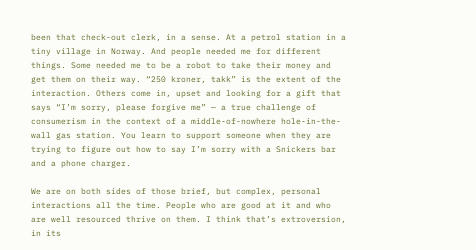been that check-out clerk, in a sense. At a petrol station in a tiny village in Norway. And people needed me for different things. Some needed me to be a robot to take their money and get them on their way. “250 kroner, takk” is the extent of the interaction. Others come in, upset and looking for a gift that says “I’m sorry, please forgive me” — a true challenge of consumerism in the context of a middle-of-nowhere hole-in-the-wall gas station. You learn to support someone when they are trying to figure out how to say I’m sorry with a Snickers bar and a phone charger.

We are on both sides of those brief, but complex, personal interactions all the time. People who are good at it and who are well resourced thrive on them. I think that’s extroversion, in its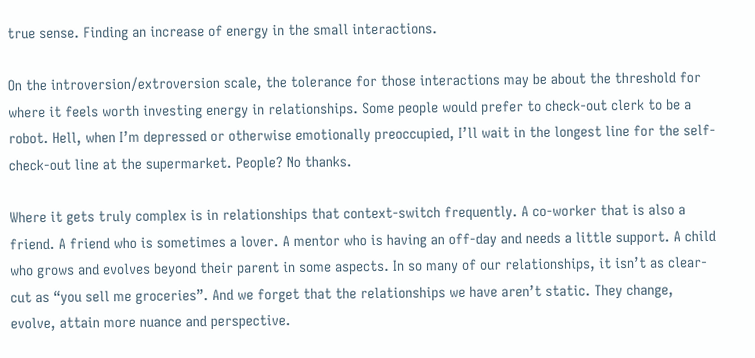true sense. Finding an increase of energy in the small interactions.

On the introversion/extroversion scale, the tolerance for those interactions may be about the threshold for where it feels worth investing energy in relationships. Some people would prefer to check-out clerk to be a robot. Hell, when I’m depressed or otherwise emotionally preoccupied, I’ll wait in the longest line for the self-check-out line at the supermarket. People? No thanks.

Where it gets truly complex is in relationships that context-switch frequently. A co-worker that is also a friend. A friend who is sometimes a lover. A mentor who is having an off-day and needs a little support. A child who grows and evolves beyond their parent in some aspects. In so many of our relationships, it isn’t as clear-cut as “you sell me groceries”. And we forget that the relationships we have aren’t static. They change, evolve, attain more nuance and perspective.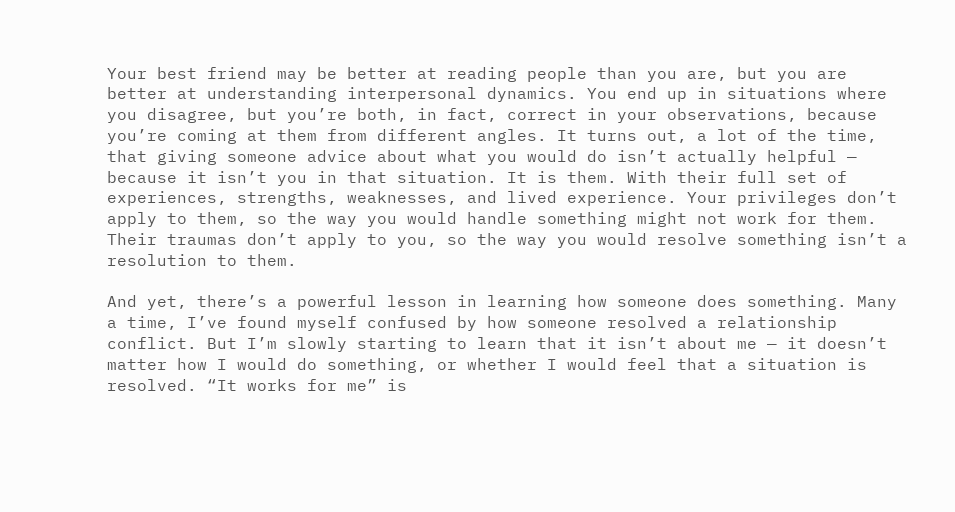Your best friend may be better at reading people than you are, but you are better at understanding interpersonal dynamics. You end up in situations where you disagree, but you’re both, in fact, correct in your observations, because you’re coming at them from different angles. It turns out, a lot of the time, that giving someone advice about what you would do isn’t actually helpful — because it isn’t you in that situation. It is them. With their full set of experiences, strengths, weaknesses, and lived experience. Your privileges don’t apply to them, so the way you would handle something might not work for them. Their traumas don’t apply to you, so the way you would resolve something isn’t a resolution to them.

And yet, there’s a powerful lesson in learning how someone does something. Many a time, I’ve found myself confused by how someone resolved a relationship conflict. But I’m slowly starting to learn that it isn’t about me — it doesn’t matter how I would do something, or whether I would feel that a situation is resolved. “It works for me” is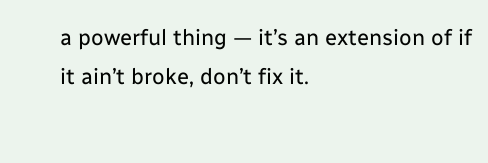a powerful thing — it’s an extension of if it ain’t broke, don’t fix it.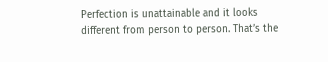Perfection is unattainable and it looks different from person to person. That’s the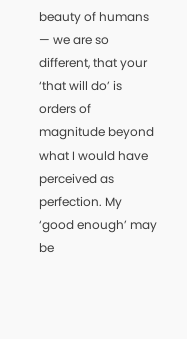beauty of humans — we are so different, that your ‘that will do’ is orders of magnitude beyond what I would have perceived as perfection. My ‘good enough’ may be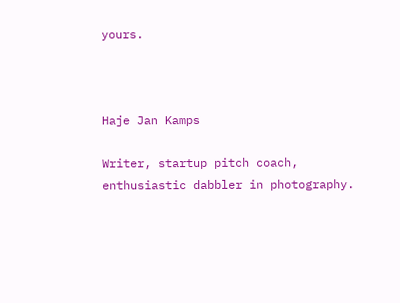yours.



Haje Jan Kamps

Writer, startup pitch coach, enthusiastic dabbler in photography.